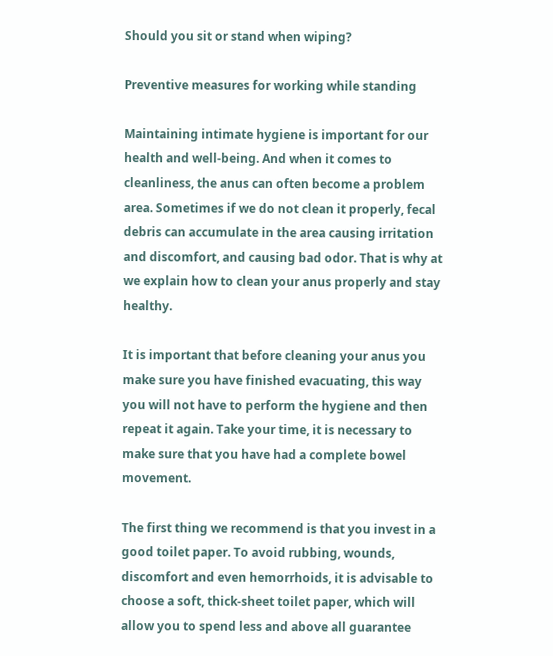Should you sit or stand when wiping?

Preventive measures for working while standing

Maintaining intimate hygiene is important for our health and well-being. And when it comes to cleanliness, the anus can often become a problem area. Sometimes if we do not clean it properly, fecal debris can accumulate in the area causing irritation and discomfort, and causing bad odor. That is why at we explain how to clean your anus properly and stay healthy.

It is important that before cleaning your anus you make sure you have finished evacuating, this way you will not have to perform the hygiene and then repeat it again. Take your time, it is necessary to make sure that you have had a complete bowel movement.

The first thing we recommend is that you invest in a good toilet paper. To avoid rubbing, wounds, discomfort and even hemorrhoids, it is advisable to choose a soft, thick-sheet toilet paper, which will allow you to spend less and above all guarantee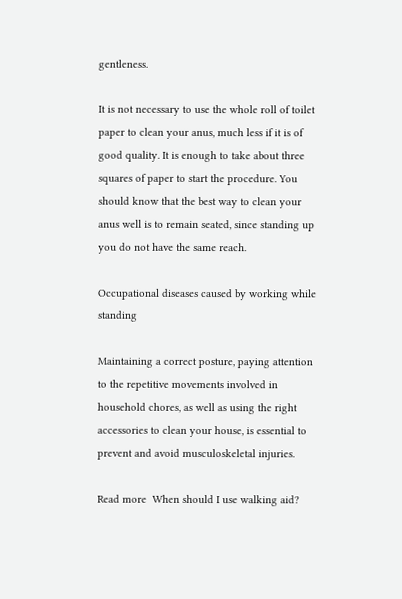gentleness.

It is not necessary to use the whole roll of toilet paper to clean your anus, much less if it is of good quality. It is enough to take about three squares of paper to start the procedure. You should know that the best way to clean your anus well is to remain seated, since standing up you do not have the same reach.

Occupational diseases caused by working while standing

Maintaining a correct posture, paying attention to the repetitive movements involved in household chores, as well as using the right accessories to clean your house, is essential to prevent and avoid musculoskeletal injuries.

Read more  When should I use walking aid?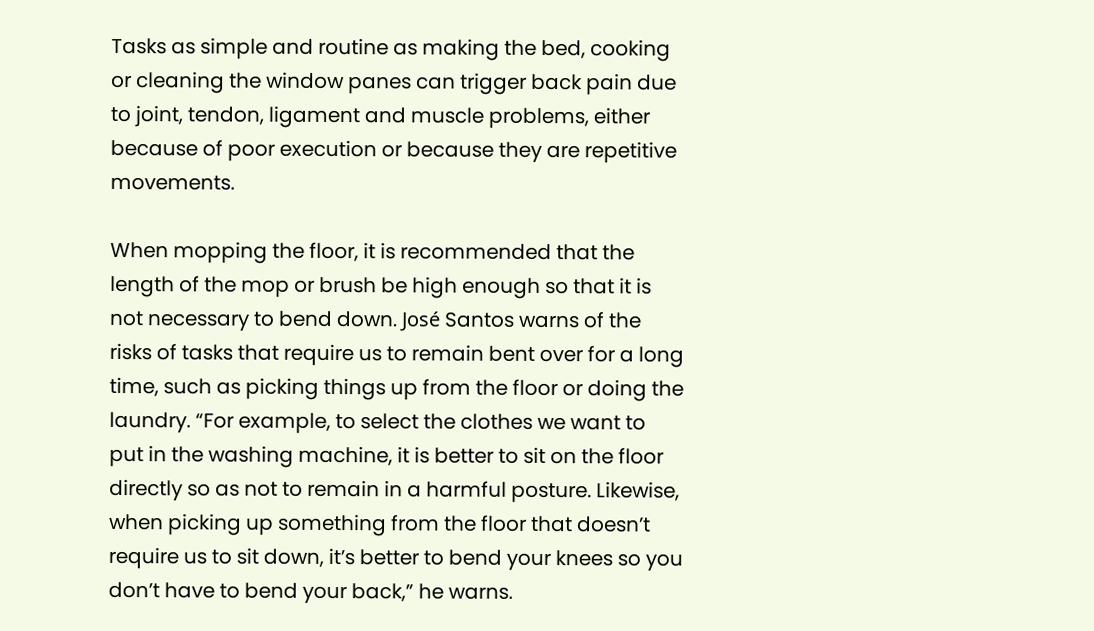Tasks as simple and routine as making the bed, cooking or cleaning the window panes can trigger back pain due to joint, tendon, ligament and muscle problems, either because of poor execution or because they are repetitive movements.

When mopping the floor, it is recommended that the length of the mop or brush be high enough so that it is not necessary to bend down. José Santos warns of the risks of tasks that require us to remain bent over for a long time, such as picking things up from the floor or doing the laundry. “For example, to select the clothes we want to put in the washing machine, it is better to sit on the floor directly so as not to remain in a harmful posture. Likewise, when picking up something from the floor that doesn’t require us to sit down, it’s better to bend your knees so you don’t have to bend your back,” he warns.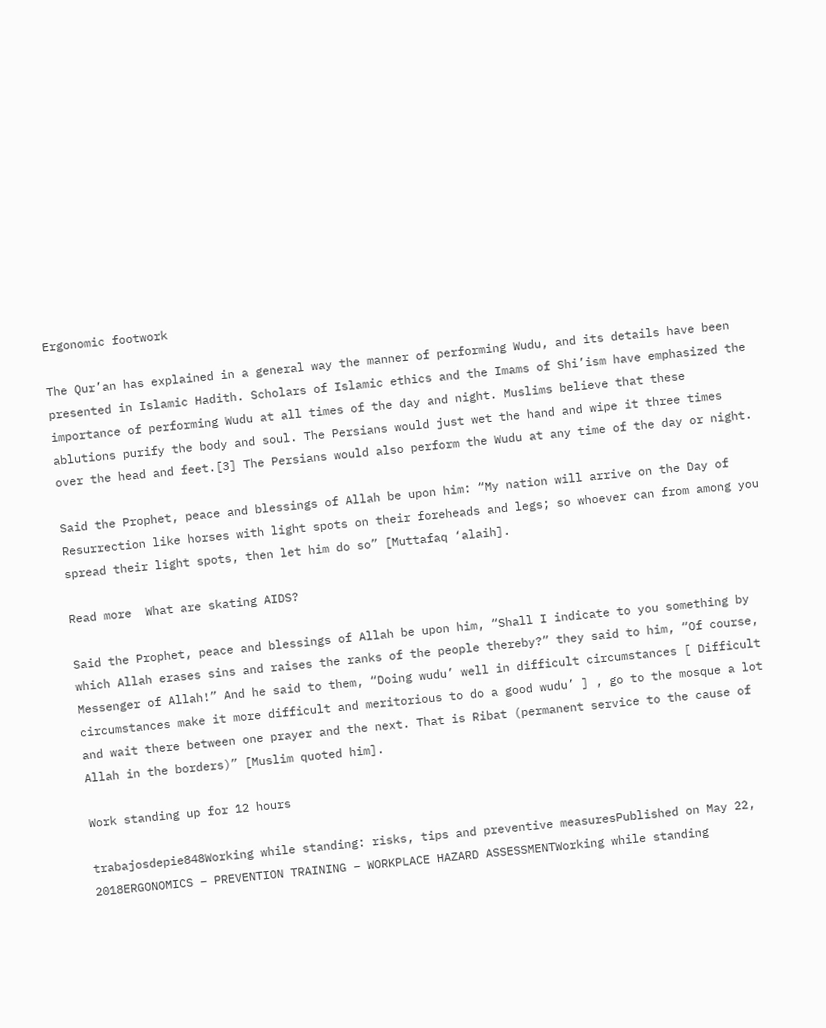Ergonomic footwork

The Qur’an has explained in a general way the manner of performing Wudu, and its details have been presented in Islamic Hadith. Scholars of Islamic ethics and the Imams of Shi’ism have emphasized the importance of performing Wudu at all times of the day and night. Muslims believe that these ablutions purify the body and soul. The Persians would just wet the hand and wipe it three times over the head and feet.[3] The Persians would also perform the Wudu at any time of the day or night.

Said the Prophet, peace and blessings of Allah be upon him: “My nation will arrive on the Day of Resurrection like horses with light spots on their foreheads and legs; so whoever can from among you spread their light spots, then let him do so” [Muttafaq ‘alaih].

Read more  What are skating AIDS?

Said the Prophet, peace and blessings of Allah be upon him, “Shall I indicate to you something by which Allah erases sins and raises the ranks of the people thereby?” they said to him, “Of course, Messenger of Allah!” And he said to them, “Doing wudu’ well in difficult circumstances [ Difficult circumstances make it more difficult and meritorious to do a good wudu’ ] , go to the mosque a lot and wait there between one prayer and the next. That is Ribat (permanent service to the cause of Allah in the borders)” [Muslim quoted him].

Work standing up for 12 hours

trabajosdepie848Working while standing: risks, tips and preventive measuresPublished on May 22, 2018ERGONOMICS – PREVENTION TRAINING – WORKPLACE HAZARD ASSESSMENTWorking while standing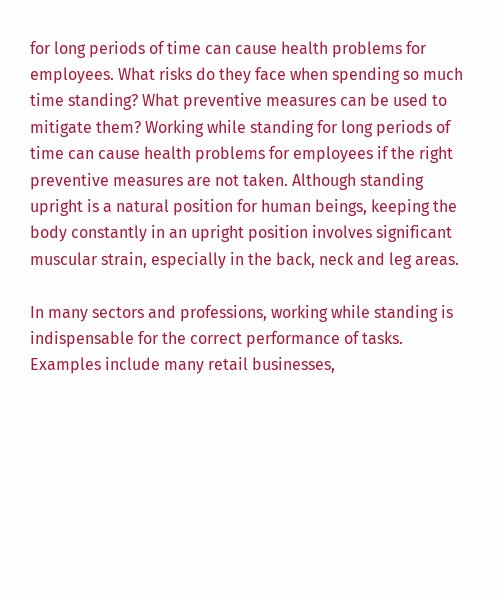for long periods of time can cause health problems for employees. What risks do they face when spending so much time standing? What preventive measures can be used to mitigate them? Working while standing for long periods of time can cause health problems for employees if the right preventive measures are not taken. Although standing upright is a natural position for human beings, keeping the body constantly in an upright position involves significant muscular strain, especially in the back, neck and leg areas.

In many sectors and professions, working while standing is indispensable for the correct performance of tasks. Examples include many retail businesses,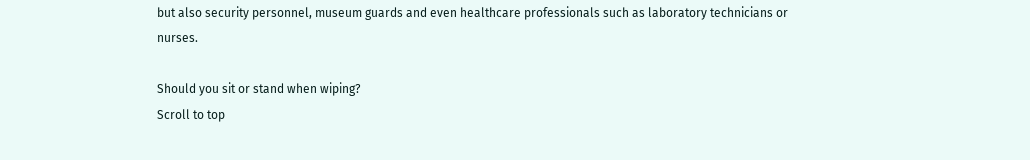but also security personnel, museum guards and even healthcare professionals such as laboratory technicians or nurses.

Should you sit or stand when wiping?
Scroll to top